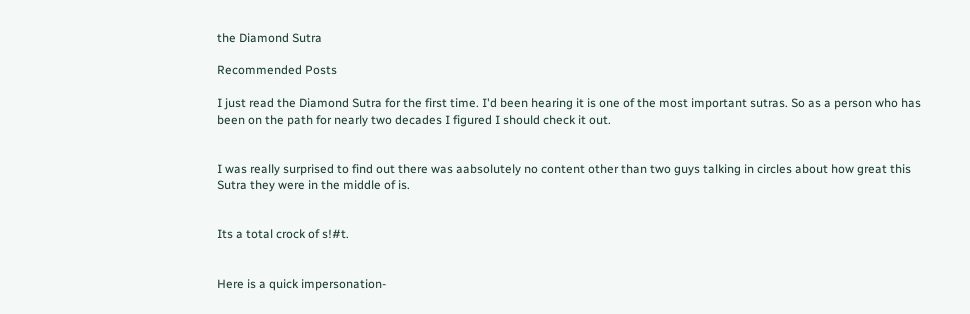the Diamond Sutra

Recommended Posts

I just read the Diamond Sutra for the first time. I'd been hearing it is one of the most important sutras. So as a person who has been on the path for nearly two decades I figured I should check it out.


I was really surprised to find out there was aabsolutely no content other than two guys talking in circles about how great this Sutra they were in the middle of is.


Its a total crock of s!#t.


Here is a quick impersonation-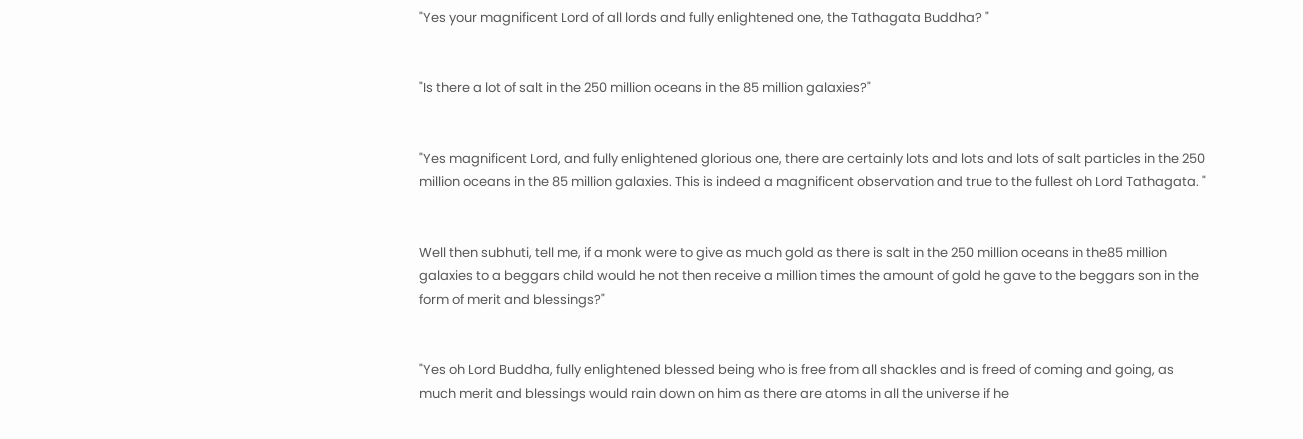"Yes your magnificent Lord of all lords and fully enlightened one, the Tathagata Buddha? "


"Is there a lot of salt in the 250 million oceans in the 85 million galaxies?"


"Yes magnificent Lord, and fully enlightened glorious one, there are certainly lots and lots and lots of salt particles in the 250 million oceans in the 85 million galaxies. This is indeed a magnificent observation and true to the fullest oh Lord Tathagata. "


Well then subhuti, tell me, if a monk were to give as much gold as there is salt in the 250 million oceans in the85 million galaxies to a beggars child would he not then receive a million times the amount of gold he gave to the beggars son in the form of merit and blessings?"


"Yes oh Lord Buddha, fully enlightened blessed being who is free from all shackles and is freed of coming and going, as much merit and blessings would rain down on him as there are atoms in all the universe if he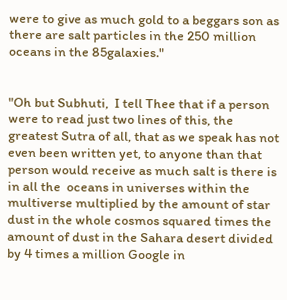were to give as much gold to a beggars son as there are salt particles in the 250 million oceans in the 85galaxies."


"Oh but Subhuti,  I tell Thee that if a person were to read just two lines of this, the greatest Sutra of all, that as we speak has not even been written yet, to anyone than that person would receive as much salt is there is in all the  oceans in universes within the multiverse multiplied by the amount of star dust in the whole cosmos squared times the amount of dust in the Sahara desert divided by 4 times a million Google in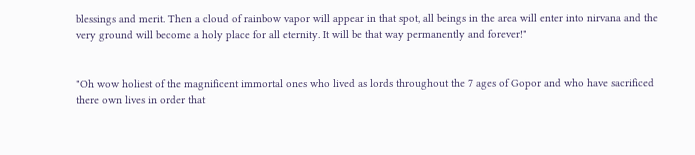blessings and merit. Then a cloud of rainbow vapor will appear in that spot, all beings in the area will enter into nirvana and the very ground will become a holy place for all eternity. It will be that way permanently and forever!"


"Oh wow holiest of the magnificent immortal ones who lived as lords throughout the 7 ages of Gopor and who have sacrificed there own lives in order that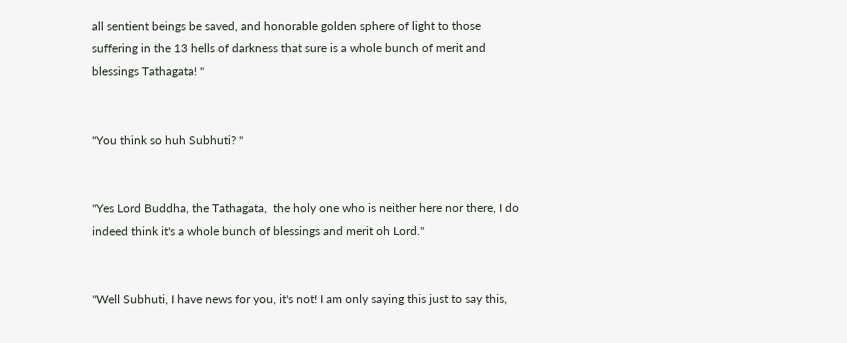all sentient beings be saved, and honorable golden sphere of light to those suffering in the 13 hells of darkness that sure is a whole bunch of merit and blessings Tathagata! "


"You think so huh Subhuti? "


"Yes Lord Buddha, the Tathagata,  the holy one who is neither here nor there, I do indeed think it's a whole bunch of blessings and merit oh Lord."


"Well Subhuti, I have news for you, it's not! I am only saying this just to say this,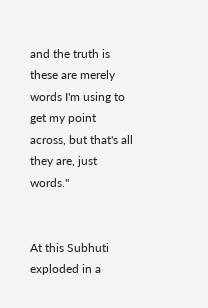and the truth is these are merely words I'm using to get my point across, but that's all they are, just words."


At this Subhuti exploded in a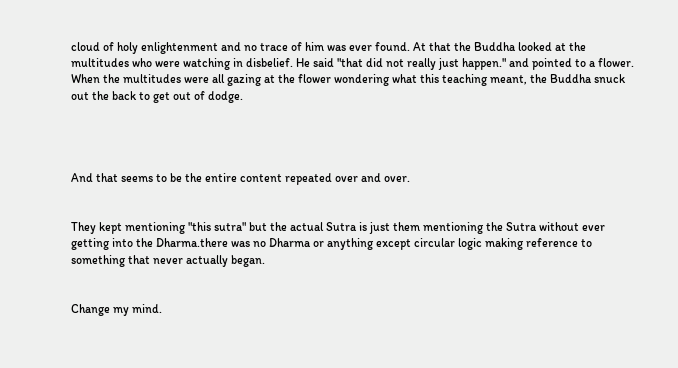cloud of holy enlightenment and no trace of him was ever found. At that the Buddha looked at the multitudes who were watching in disbelief. He said "that did not really just happen." and pointed to a flower. When the multitudes were all gazing at the flower wondering what this teaching meant, the Buddha snuck out the back to get out of dodge.




And that seems to be the entire content repeated over and over.


They kept mentioning "this sutra" but the actual Sutra is just them mentioning the Sutra without ever getting into the Dharma.there was no Dharma or anything except circular logic making reference to something that never actually began.


Change my mind.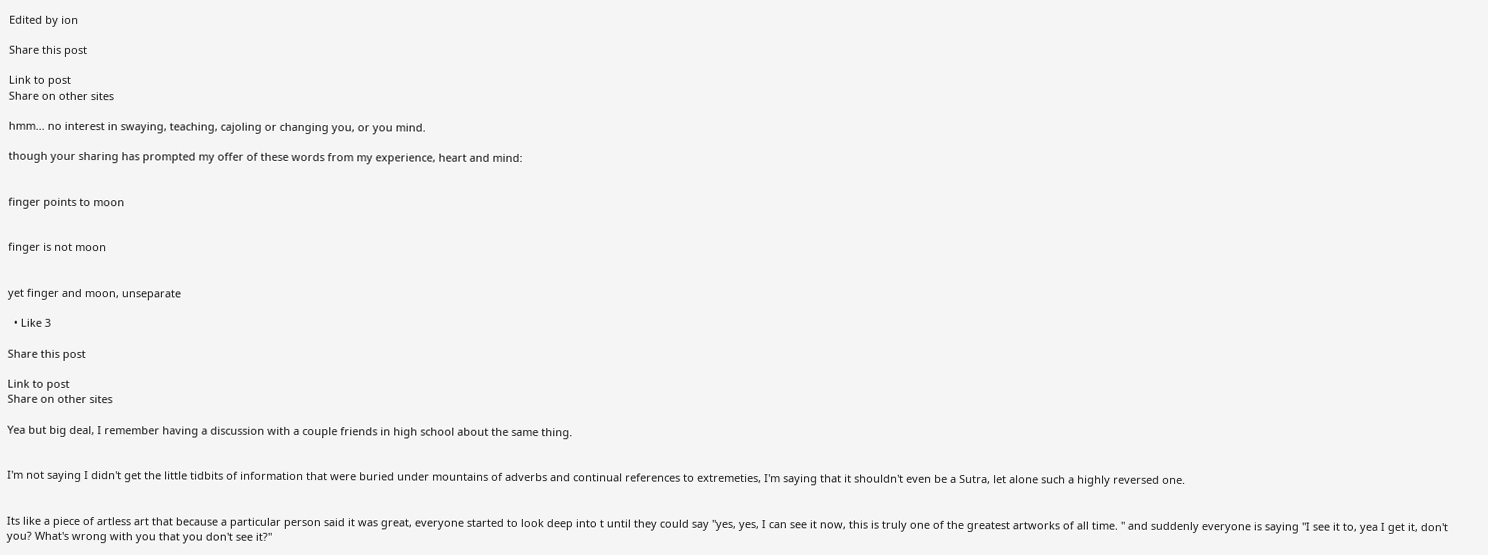Edited by ion

Share this post

Link to post
Share on other sites

hmm... no interest in swaying, teaching, cajoling or changing you, or you mind.

though your sharing has prompted my offer of these words from my experience, heart and mind:


finger points to moon


finger is not moon


yet finger and moon, unseparate

  • Like 3

Share this post

Link to post
Share on other sites

Yea but big deal, I remember having a discussion with a couple friends in high school about the same thing.


I'm not saying I didn't get the little tidbits of information that were buried under mountains of adverbs and continual references to extremeties, I'm saying that it shouldn't even be a Sutra, let alone such a highly reversed one.


Its like a piece of artless art that because a particular person said it was great, everyone started to look deep into t until they could say "yes, yes, I can see it now, this is truly one of the greatest artworks of all time. " and suddenly everyone is saying "I see it to, yea I get it, don't you? What's wrong with you that you don't see it?"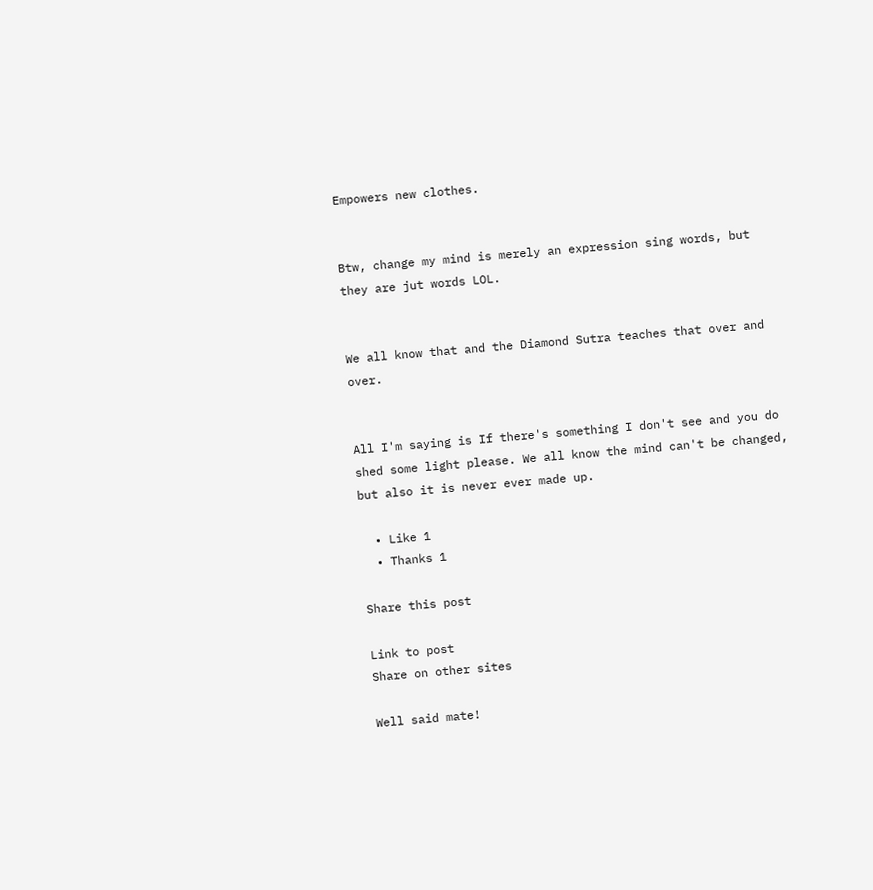Empowers new clothes.


Btw, change my mind is merely an expression sing words, but they are jut words LOL.


We all know that and the Diamond Sutra teaches that over and over.


All I'm saying is If there's something I don't see and you do shed some light please. We all know the mind can't be changed, but also it is never ever made up.

  • Like 1
  • Thanks 1

Share this post

Link to post
Share on other sites

Well said mate!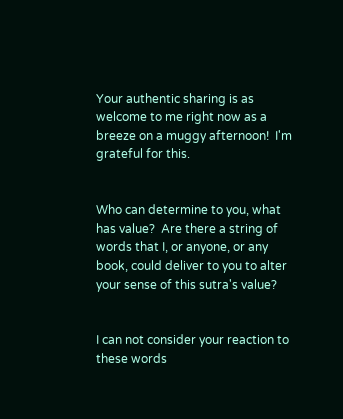Your authentic sharing is as welcome to me right now as a breeze on a muggy afternoon!  I'm grateful for this.


Who can determine to you, what has value?  Are there a string of words that I, or anyone, or any book, could deliver to you to alter your sense of this sutra's value?


I can not consider your reaction to these words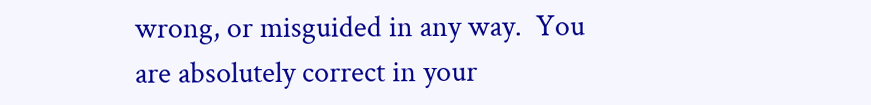wrong, or misguided in any way.  You are absolutely correct in your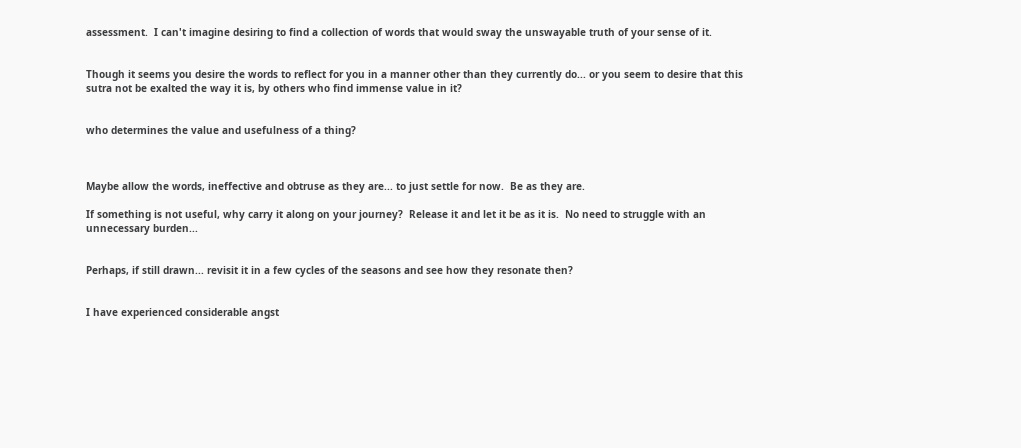assessment.  I can't imagine desiring to find a collection of words that would sway the unswayable truth of your sense of it.


Though it seems you desire the words to reflect for you in a manner other than they currently do... or you seem to desire that this sutra not be exalted the way it is, by others who find immense value in it?


who determines the value and usefulness of a thing?



Maybe allow the words, ineffective and obtruse as they are... to just settle for now.  Be as they are.

If something is not useful, why carry it along on your journey?  Release it and let it be as it is.  No need to struggle with an unnecessary burden...


Perhaps, if still drawn... revisit it in a few cycles of the seasons and see how they resonate then?


I have experienced considerable angst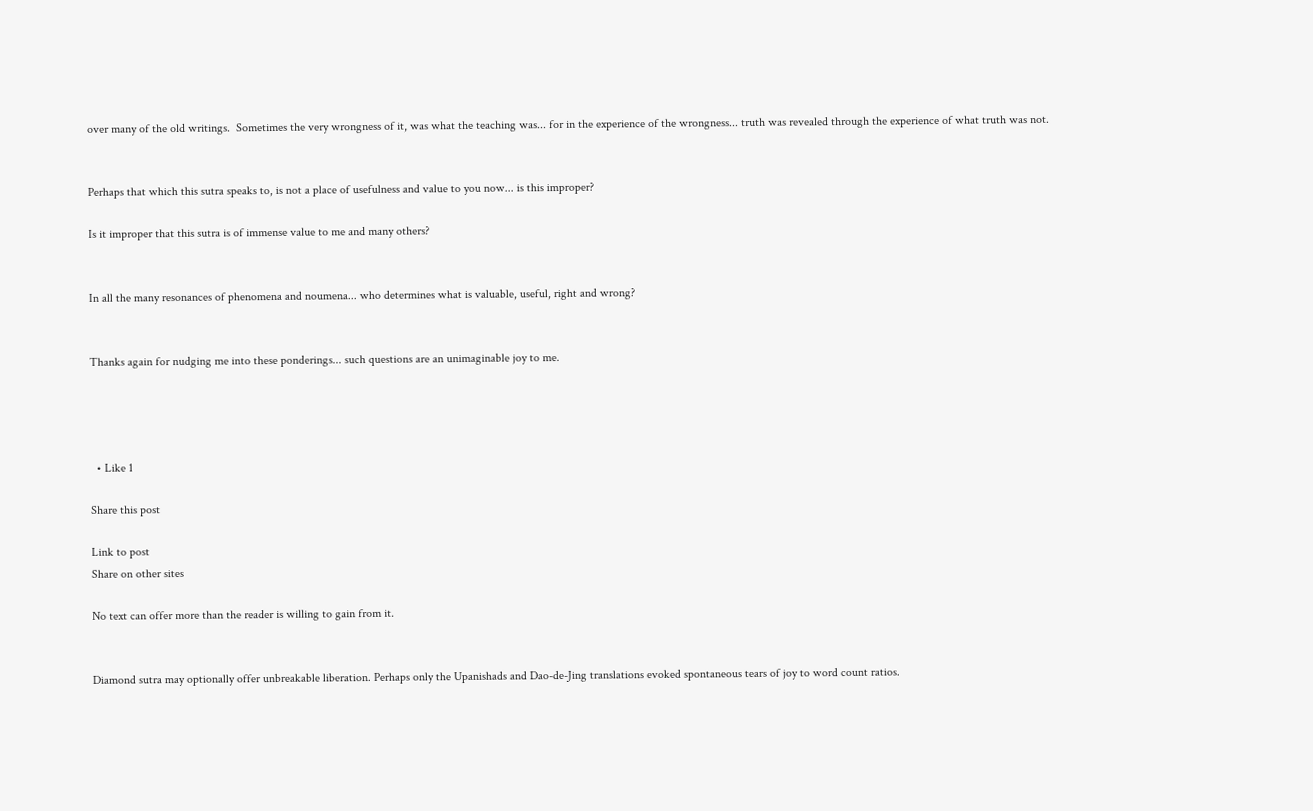over many of the old writings.  Sometimes the very wrongness of it, was what the teaching was... for in the experience of the wrongness... truth was revealed through the experience of what truth was not.


Perhaps that which this sutra speaks to, is not a place of usefulness and value to you now... is this improper?

Is it improper that this sutra is of immense value to me and many others?


In all the many resonances of phenomena and noumena... who determines what is valuable, useful, right and wrong?


Thanks again for nudging me into these ponderings... such questions are an unimaginable joy to me.




  • Like 1

Share this post

Link to post
Share on other sites

No text can offer more than the reader is willing to gain from it.


Diamond sutra may optionally offer unbreakable liberation. Perhaps only the Upanishads and Dao-de-Jing translations evoked spontaneous tears of joy to word count ratios.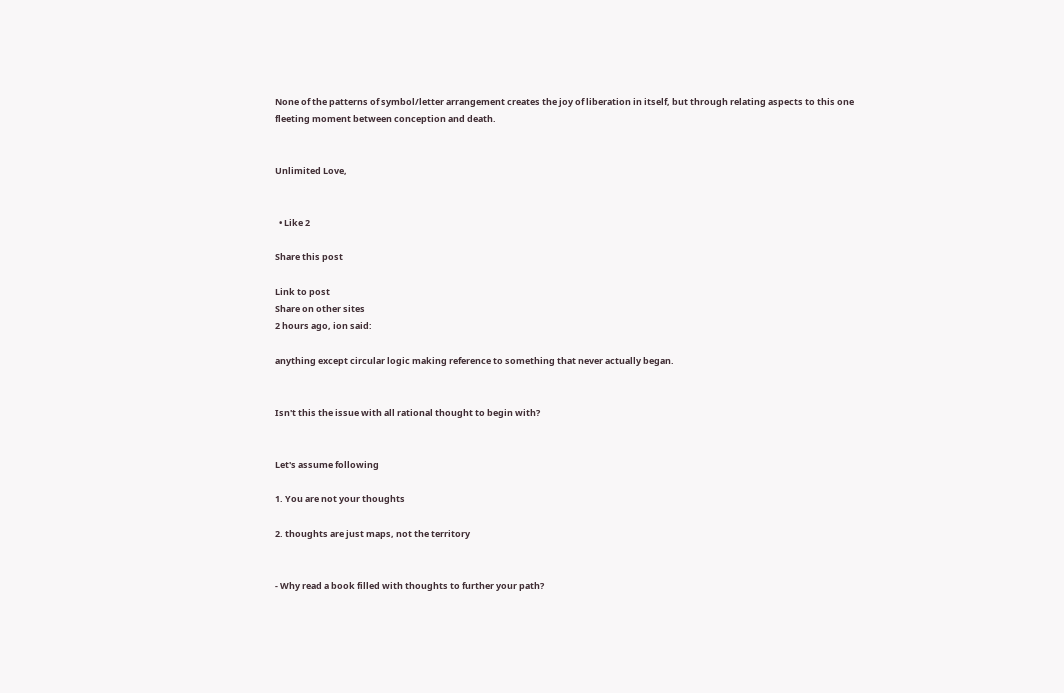None of the patterns of symbol/letter arrangement creates the joy of liberation in itself, but through relating aspects to this one fleeting moment between conception and death.


Unlimited Love,


  • Like 2

Share this post

Link to post
Share on other sites
2 hours ago, ion said:

anything except circular logic making reference to something that never actually began.


Isn't this the issue with all rational thought to begin with?


Let's assume following

1. You are not your thoughts

2. thoughts are just maps, not the territory


- Why read a book filled with thoughts to further your path?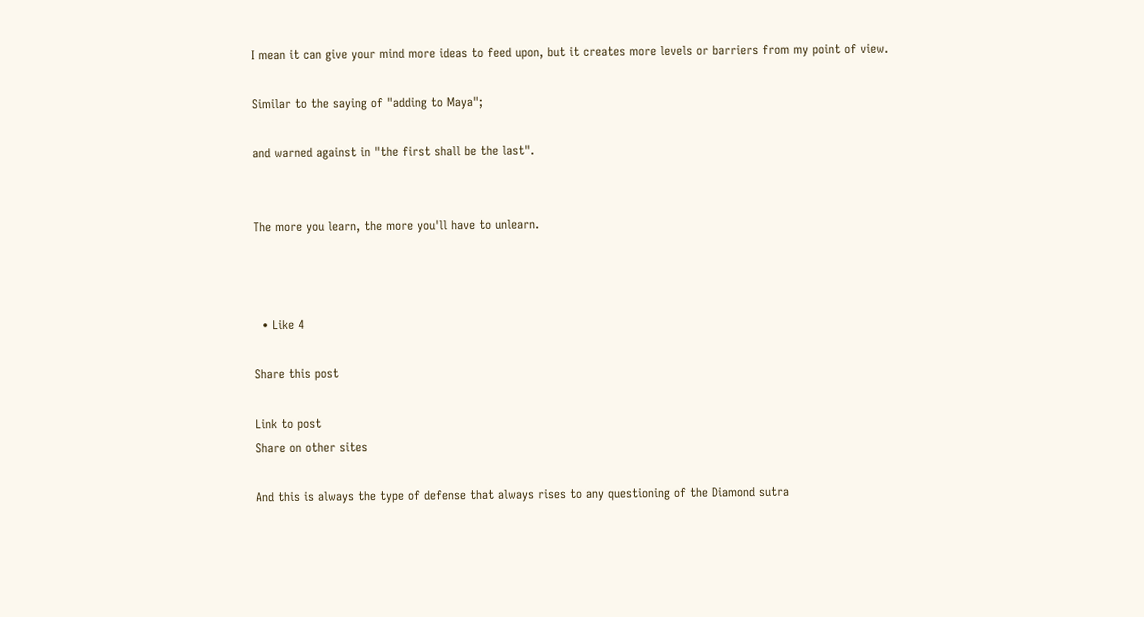I mean it can give your mind more ideas to feed upon, but it creates more levels or barriers from my point of view.

Similar to the saying of "adding to Maya";

and warned against in "the first shall be the last".


The more you learn, the more you'll have to unlearn.



  • Like 4

Share this post

Link to post
Share on other sites

And this is always the type of defense that always rises to any questioning of the Diamond sutra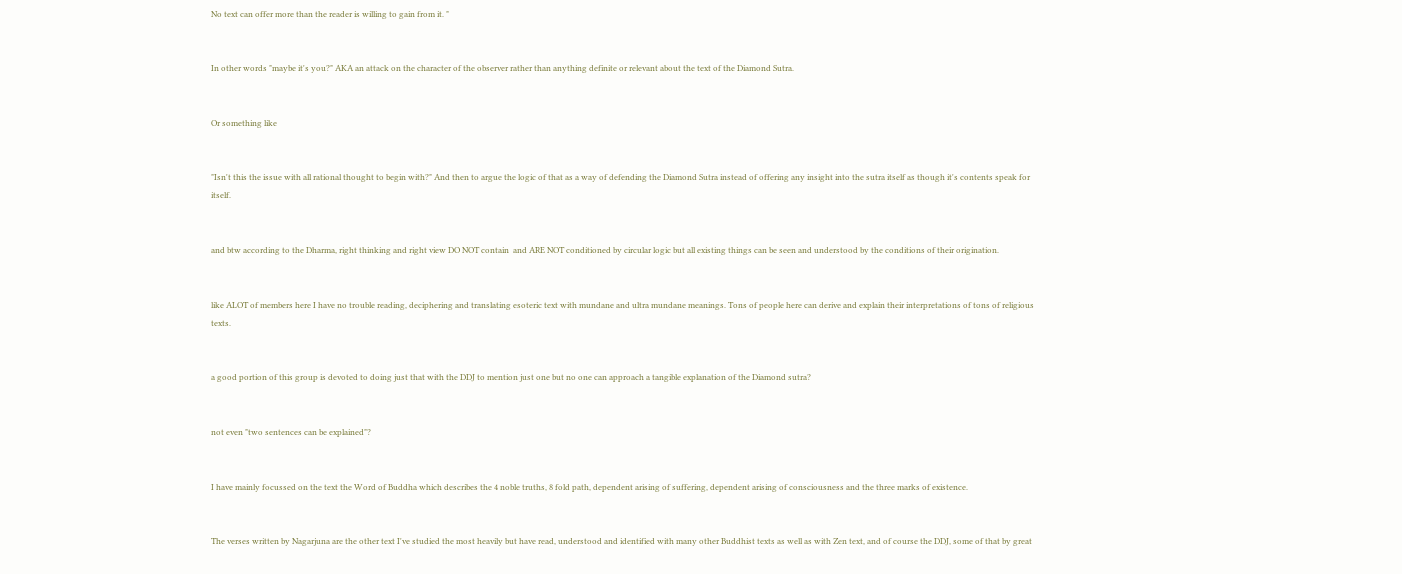No text can offer more than the reader is willing to gain from it. "


In other words "maybe it's you?" AKA an attack on the character of the observer rather than anything definite or relevant about the text of the Diamond Sutra.


Or something like


"Isn't this the issue with all rational thought to begin with?" And then to argue the logic of that as a way of defending the Diamond Sutra instead of offering any insight into the sutra itself as though it's contents speak for itself.


and btw according to the Dharma, right thinking and right view DO NOT contain  and ARE NOT conditioned by circular logic but all existing things can be seen and understood by the conditions of their origination.


like ALOT of members here I have no trouble reading, deciphering and translating esoteric text with mundane and ultra mundane meanings. Tons of people here can derive and explain their interpretations of tons of religious texts.


a good portion of this group is devoted to doing just that with the DDJ to mention just one but no one can approach a tangible explanation of the Diamond sutra?


not even "two sentences can be explained"?


I have mainly focussed on the text the Word of Buddha which describes the 4 noble truths, 8 fold path, dependent arising of suffering, dependent arising of consciousness and the three marks of existence.


The verses written by Nagarjuna are the other text I've studied the most heavily but have read, understood and identified with many other Buddhist texts as well as with Zen text, and of course the DDJ, some of that by great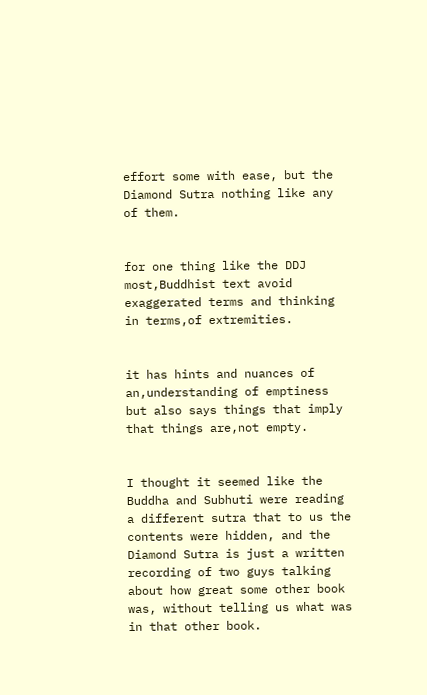effort some with ease, but the Diamond Sutra nothing like any of them.


for one thing like the DDJ most,Buddhist text avoid exaggerated terms and thinking in terms,of extremities.


it has hints and nuances of an,understanding of emptiness but also says things that imply that things are,not empty.


I thought it seemed like the Buddha and Subhuti were reading a different sutra that to us the contents were hidden, and the Diamond Sutra is just a written recording of two guys talking about how great some other book was, without telling us what was in that other book.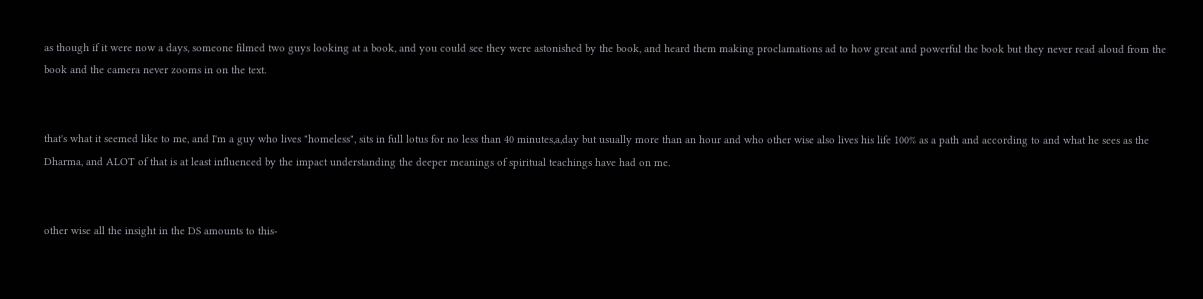as though if it were now a days, someone filmed two guys looking at a book, and you could see they were astonished by the book, and heard them making proclamations ad to how great and powerful the book but they never read aloud from the book and the camera never zooms in on the text.


that's what it seemed like to me, and I'm a guy who lives "homeless", sits in full lotus for no less than 40 minutes,a,day but usually more than an hour and who other wise also lives his life 100% as a path and according to and what he sees as the Dharma, and ALOT of that is at least influenced by the impact understanding the deeper meanings of spiritual teachings have had on me.


other wise all the insight in the DS amounts to this-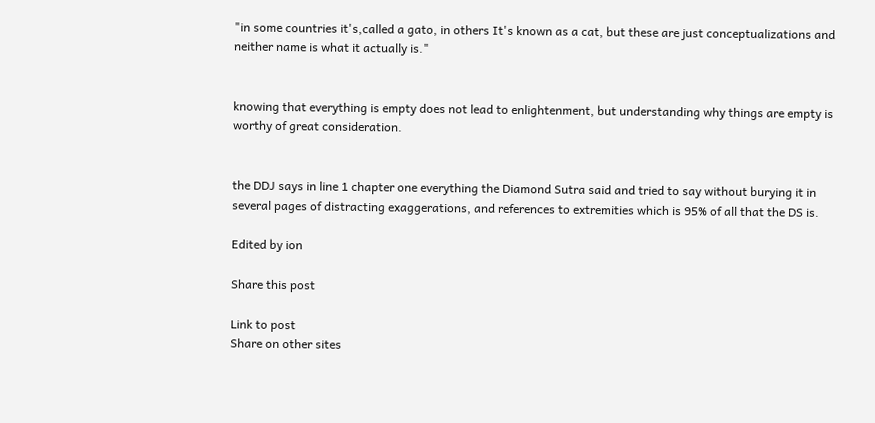"in some countries it's,called a gato, in others It's known as a cat, but these are just conceptualizations and neither name is what it actually is."


knowing that everything is empty does not lead to enlightenment, but understanding why things are empty is worthy of great consideration.


the DDJ says in line 1 chapter one everything the Diamond Sutra said and tried to say without burying it in several pages of distracting exaggerations, and references to extremities which is 95% of all that the DS is.

Edited by ion

Share this post

Link to post
Share on other sites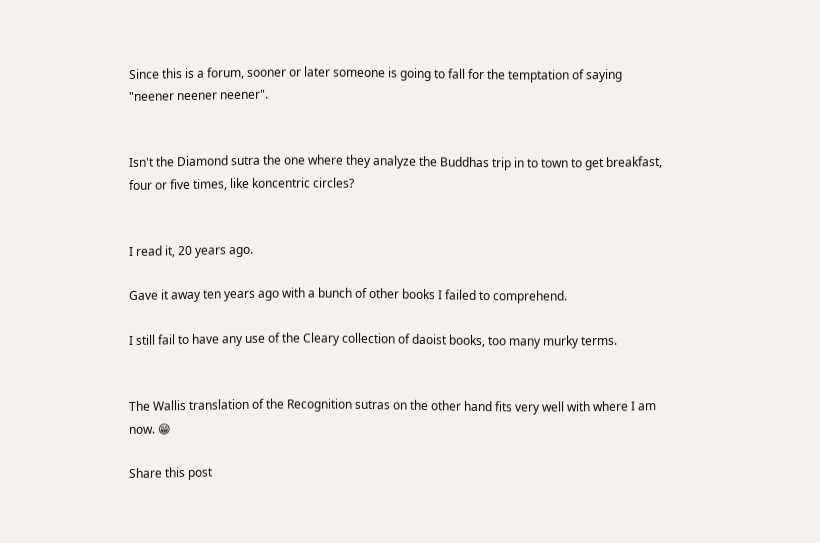Since this is a forum, sooner or later someone is going to fall for the temptation of saying "neener neener neener".


Isn't the Diamond sutra the one where they analyze the Buddhas trip in to town to get breakfast, four or five times, like koncentric circles?


I read it, 20 years ago.

Gave it away ten years ago with a bunch of other books I failed to comprehend.

I still fail to have any use of the Cleary collection of daoist books, too many murky terms.


The Wallis translation of the Recognition sutras on the other hand fits very well with where I am now. 😁

Share this post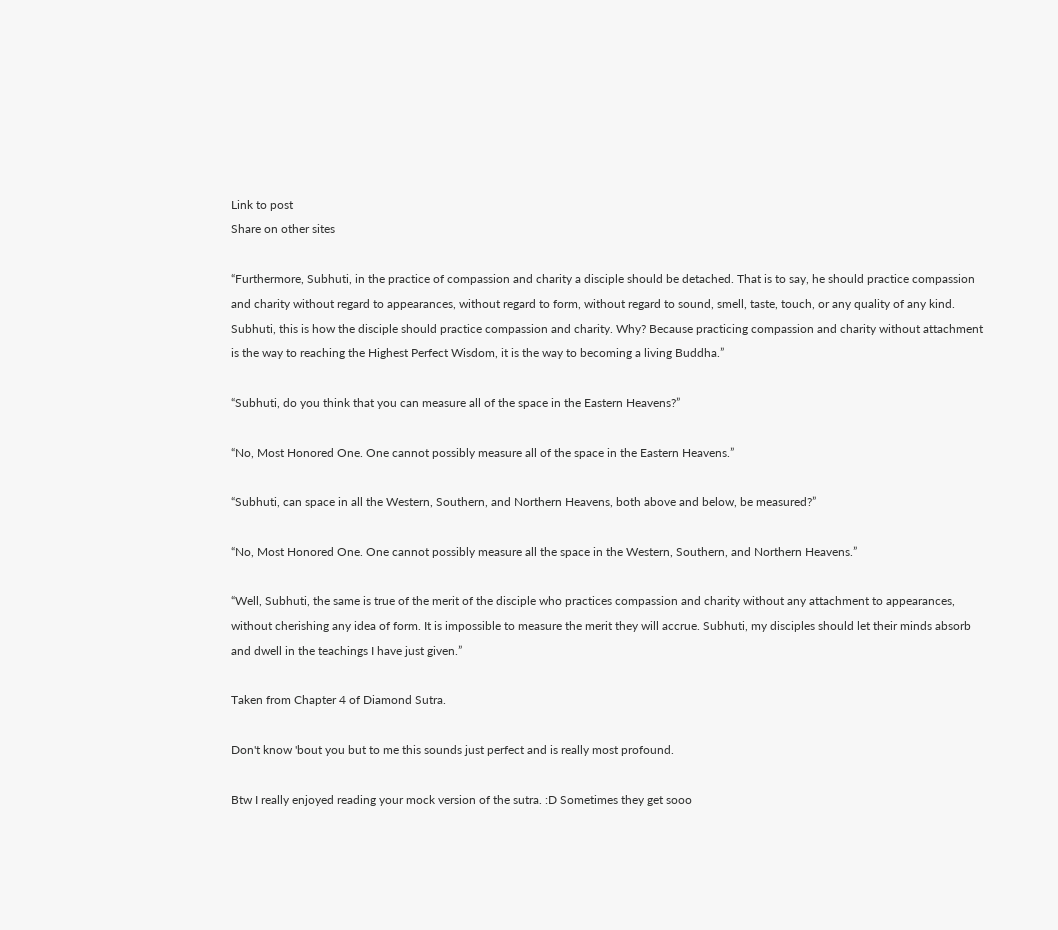Link to post
Share on other sites

“Furthermore, Subhuti, in the practice of compassion and charity a disciple should be detached. That is to say, he should practice compassion and charity without regard to appearances, without regard to form, without regard to sound, smell, taste, touch, or any quality of any kind. Subhuti, this is how the disciple should practice compassion and charity. Why? Because practicing compassion and charity without attachment is the way to reaching the Highest Perfect Wisdom, it is the way to becoming a living Buddha.”

“Subhuti, do you think that you can measure all of the space in the Eastern Heavens?”

“No, Most Honored One. One cannot possibly measure all of the space in the Eastern Heavens.”

“Subhuti, can space in all the Western, Southern, and Northern Heavens, both above and below, be measured?”

“No, Most Honored One. One cannot possibly measure all the space in the Western, Southern, and Northern Heavens.”

“Well, Subhuti, the same is true of the merit of the disciple who practices compassion and charity without any attachment to appearances, without cherishing any idea of form. It is impossible to measure the merit they will accrue. Subhuti, my disciples should let their minds absorb and dwell in the teachings I have just given.”

Taken from Chapter 4 of Diamond Sutra.

Don't know 'bout you but to me this sounds just perfect and is really most profound.

Btw I really enjoyed reading your mock version of the sutra. :D Sometimes they get sooo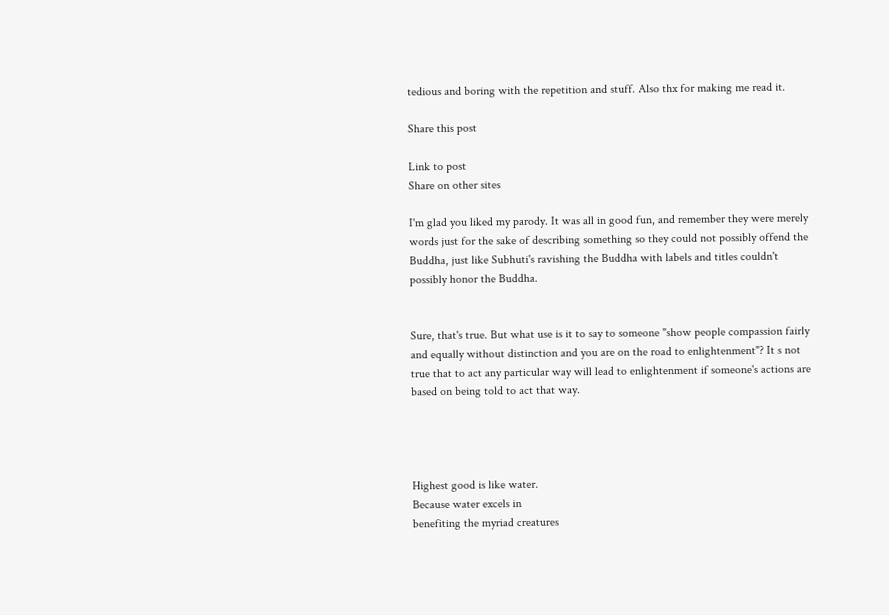tedious and boring with the repetition and stuff. Also thx for making me read it.

Share this post

Link to post
Share on other sites

I'm glad you liked my parody. It was all in good fun, and remember they were merely words just for the sake of describing something so they could not possibly offend the Buddha, just like Subhuti's ravishing the Buddha with labels and titles couldn't possibly honor the Buddha.


Sure, that's true. But what use is it to say to someone "show people compassion fairly and equally without distinction and you are on the road to enlightenment"? It s not true that to act any particular way will lead to enlightenment if someone's actions are based on being told to act that way.




Highest good is like water.
Because water excels in
benefiting the myriad creatures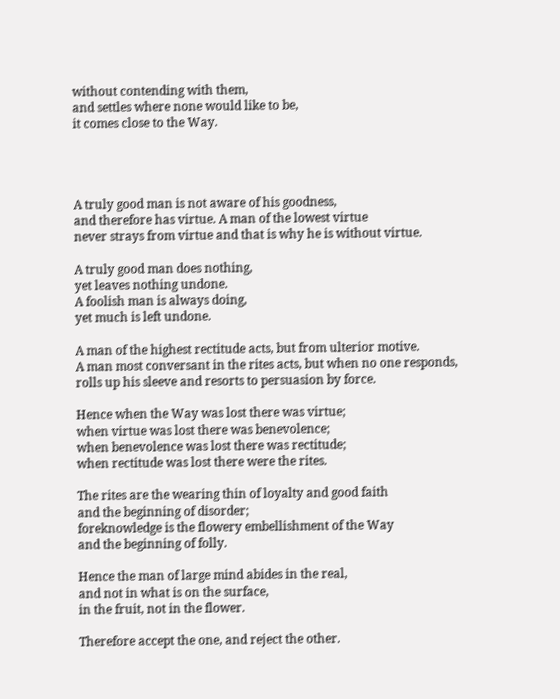without contending with them,
and settles where none would like to be,
it comes close to the Way.




A truly good man is not aware of his goodness,
and therefore has virtue. A man of the lowest virtue
never strays from virtue and that is why he is without virtue.

A truly good man does nothing,
yet leaves nothing undone.
A foolish man is always doing,
yet much is left undone.

A man of the highest rectitude acts, but from ulterior motive.
A man most conversant in the rites acts, but when no one responds,
rolls up his sleeve and resorts to persuasion by force.

Hence when the Way was lost there was virtue;
when virtue was lost there was benevolence;
when benevolence was lost there was rectitude;
when rectitude was lost there were the rites.

The rites are the wearing thin of loyalty and good faith
and the beginning of disorder;
foreknowledge is the flowery embellishment of the Way
and the beginning of folly.

Hence the man of large mind abides in the real,
and not in what is on the surface,
in the fruit, not in the flower.

Therefore accept the one, and reject the other.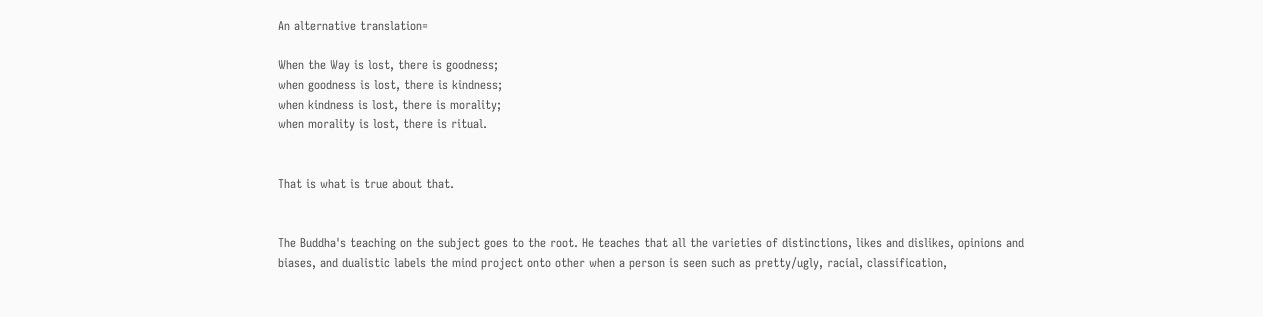An alternative translation=

When the Way is lost, there is goodness;
when goodness is lost, there is kindness;
when kindness is lost, there is morality;
when morality is lost, there is ritual.


That is what is true about that.


The Buddha's teaching on the subject goes to the root. He teaches that all the varieties of distinctions, likes and dislikes, opinions and biases, and dualistic labels the mind project onto other when a person is seen such as pretty/ugly, racial, classification,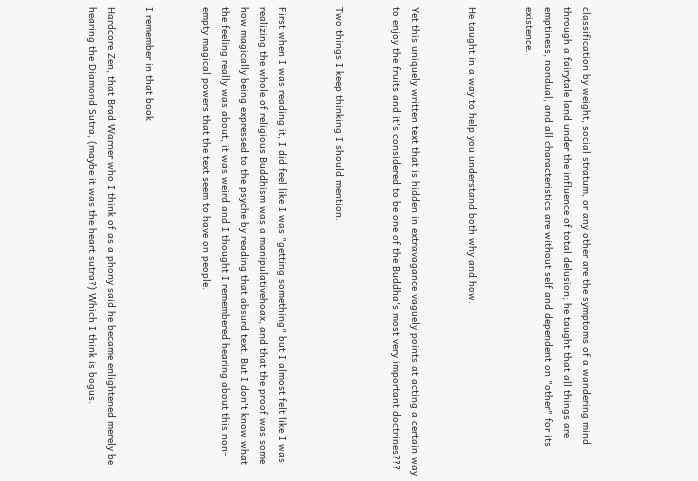classification by weight, social stratum, or any other are the symptoms of a wandering mind through a fairytale land under the influence of total delusion; he taught that all things are emptiness, nondual, and all characteristics are without self and dependent on "other" for its existence.


He taught in a way to help you understand both why and how.


Yet this uniquely written text that is hidden in extravagance vaguely points at acting a certain way to enjoy the fruits and it's considered to be one of the Buddha's most very important doctrines???


Two things I keep thinking I should mention.


First when I was reading it, I did feel like I was "getting something" but I almost felt like I was realizing the whole of religious Buddhism was a manipulativehoax, and that the proof was some how magically being expressed to the psyche by reading that absurd text. But I don't know what the feeling really was about, it was weird and I thought I remembered hearing about this non-empty magical powers that the text seem to have on people.


I remember in that book

Hardcore Zen, that Brad Warner who I think of as a phony said he became enlightened merely be hearing the Diamond Sutra, (maybe it was the heart sutra?) Which I think is bogus.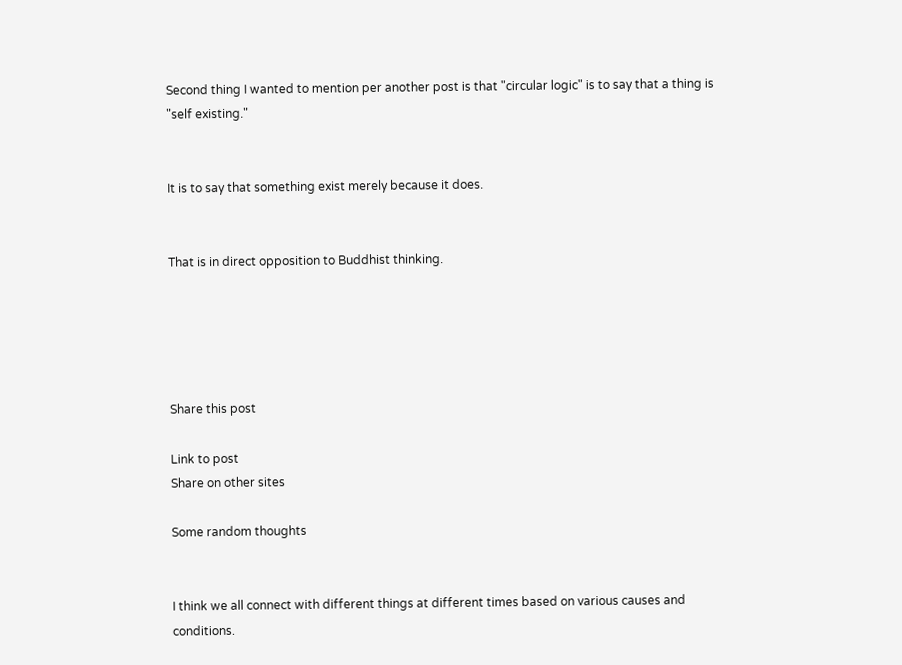Second thing I wanted to mention per another post is that "circular logic" is to say that a thing is "self existing."


It is to say that something exist merely because it does.


That is in direct opposition to Buddhist thinking.





Share this post

Link to post
Share on other sites

Some random thoughts


I think we all connect with different things at different times based on various causes and conditions.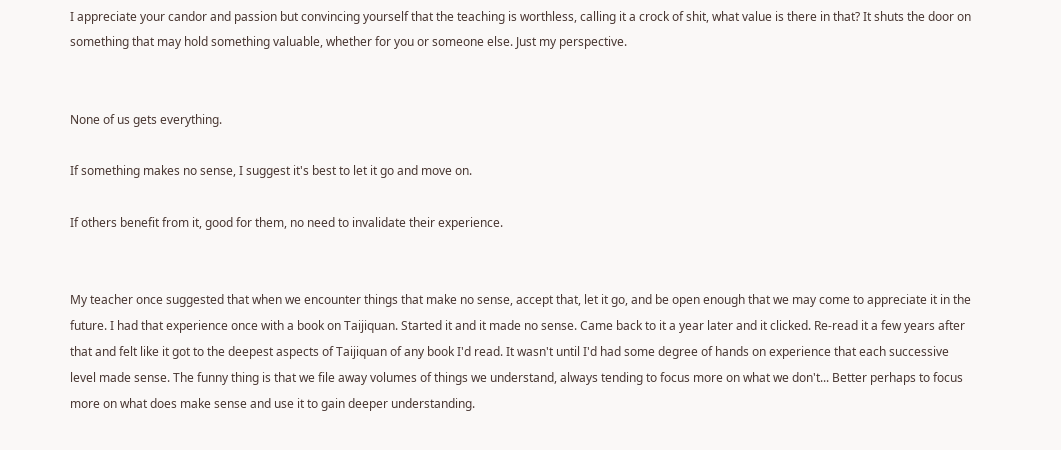I appreciate your candor and passion but convincing yourself that the teaching is worthless, calling it a crock of shit, what value is there in that? It shuts the door on something that may hold something valuable, whether for you or someone else. Just my perspective.


None of us gets everything.

If something makes no sense, I suggest it's best to let it go and move on.

If others benefit from it, good for them, no need to invalidate their experience.


My teacher once suggested that when we encounter things that make no sense, accept that, let it go, and be open enough that we may come to appreciate it in the future. I had that experience once with a book on Taijiquan. Started it and it made no sense. Came back to it a year later and it clicked. Re-read it a few years after that and felt like it got to the deepest aspects of Taijiquan of any book I'd read. It wasn't until I'd had some degree of hands on experience that each successive level made sense. The funny thing is that we file away volumes of things we understand, always tending to focus more on what we don't... Better perhaps to focus more on what does make sense and use it to gain deeper understanding.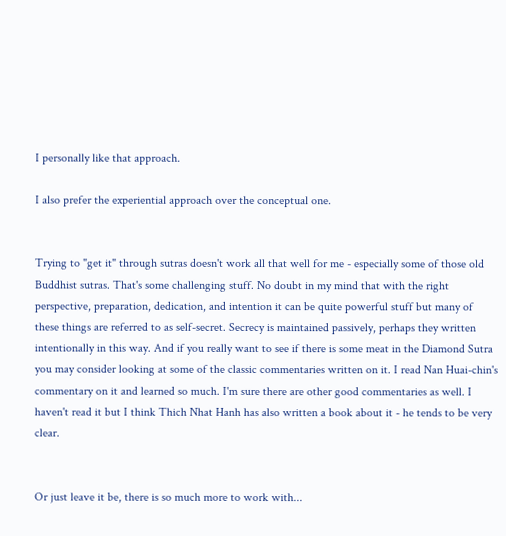I personally like that approach.

I also prefer the experiential approach over the conceptual one.


Trying to "get it" through sutras doesn't work all that well for me - especially some of those old Buddhist sutras. That's some challenging stuff. No doubt in my mind that with the right perspective, preparation, dedication, and intention it can be quite powerful stuff but many of these things are referred to as self-secret. Secrecy is maintained passively, perhaps they written intentionally in this way. And if you really want to see if there is some meat in the Diamond Sutra you may consider looking at some of the classic commentaries written on it. I read Nan Huai-chin's commentary on it and learned so much. I'm sure there are other good commentaries as well. I haven't read it but I think Thich Nhat Hanh has also written a book about it - he tends to be very clear.


Or just leave it be, there is so much more to work with...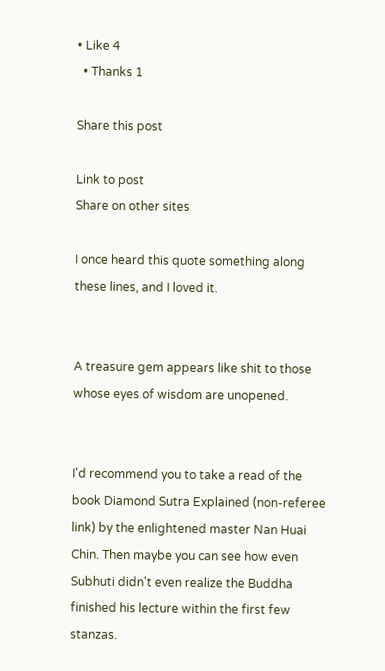• Like 4
  • Thanks 1

Share this post

Link to post
Share on other sites

I once heard this quote something along these lines, and I loved it.


A treasure gem appears like shit to those whose eyes of wisdom are unopened.


I'd recommend you to take a read of the book Diamond Sutra Explained (non-referee link) by the enlightened master Nan Huai Chin. Then maybe you can see how even Subhuti didn't even realize the Buddha finished his lecture within the first few stanzas.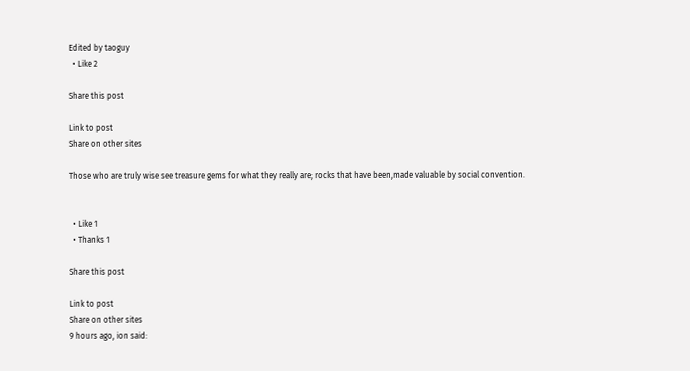Edited by taoguy
  • Like 2

Share this post

Link to post
Share on other sites

Those who are truly wise see treasure gems for what they really are; rocks that have been,made valuable by social convention.


  • Like 1
  • Thanks 1

Share this post

Link to post
Share on other sites
9 hours ago, ion said: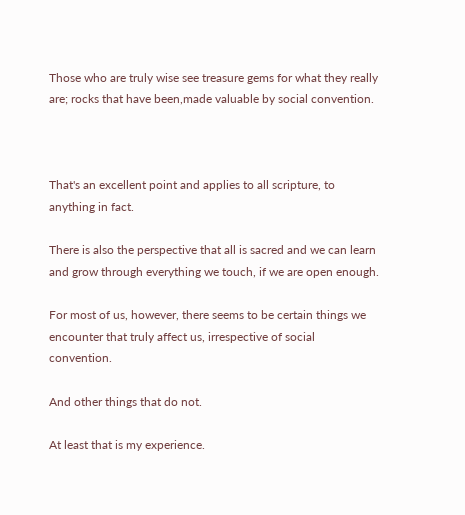Those who are truly wise see treasure gems for what they really are; rocks that have been,made valuable by social convention.



That's an excellent point and applies to all scripture, to anything in fact.

There is also the perspective that all is sacred and we can learn and grow through everything we touch, if we are open enough.

For most of us, however, there seems to be certain things we encounter that truly affect us, irrespective of social convention.

And other things that do not.

At least that is my experience.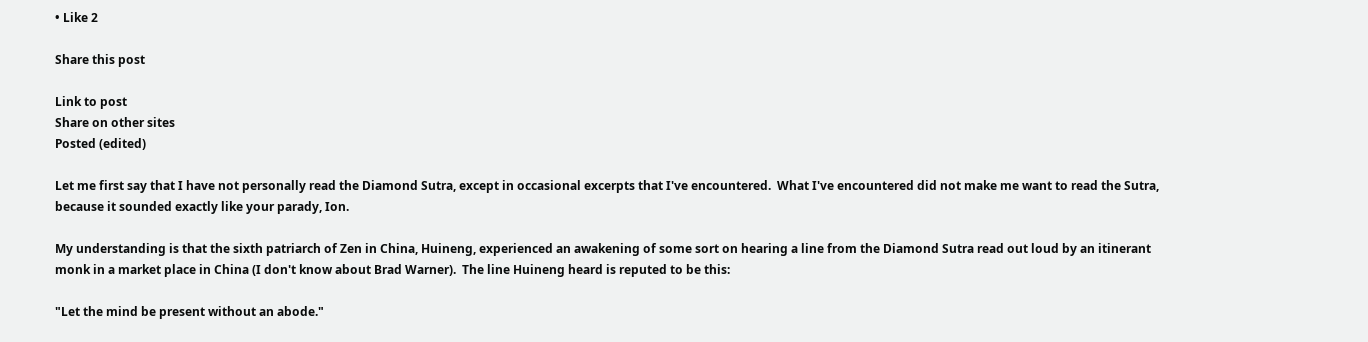• Like 2

Share this post

Link to post
Share on other sites
Posted (edited)

Let me first say that I have not personally read the Diamond Sutra, except in occasional excerpts that I've encountered.  What I've encountered did not make me want to read the Sutra, because it sounded exactly like your parady, Ion.

My understanding is that the sixth patriarch of Zen in China, Huineng, experienced an awakening of some sort on hearing a line from the Diamond Sutra read out loud by an itinerant monk in a market place in China (I don't know about Brad Warner).  The line Huineng heard is reputed to be this:

"Let the mind be present without an abode."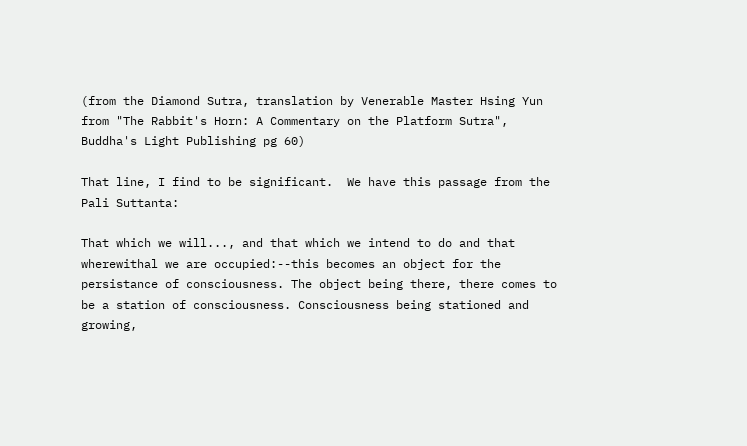(from the Diamond Sutra, translation by Venerable Master Hsing Yun from "The Rabbit's Horn: A Commentary on the Platform Sutra", Buddha's Light Publishing pg 60)

That line, I find to be significant.  We have this passage from the Pali Suttanta:

That which we will..., and that which we intend to do and that wherewithal we are occupied:--this becomes an object for the persistance of consciousness. The object being there, there comes to be a station of consciousness. Consciousness being stationed and growing,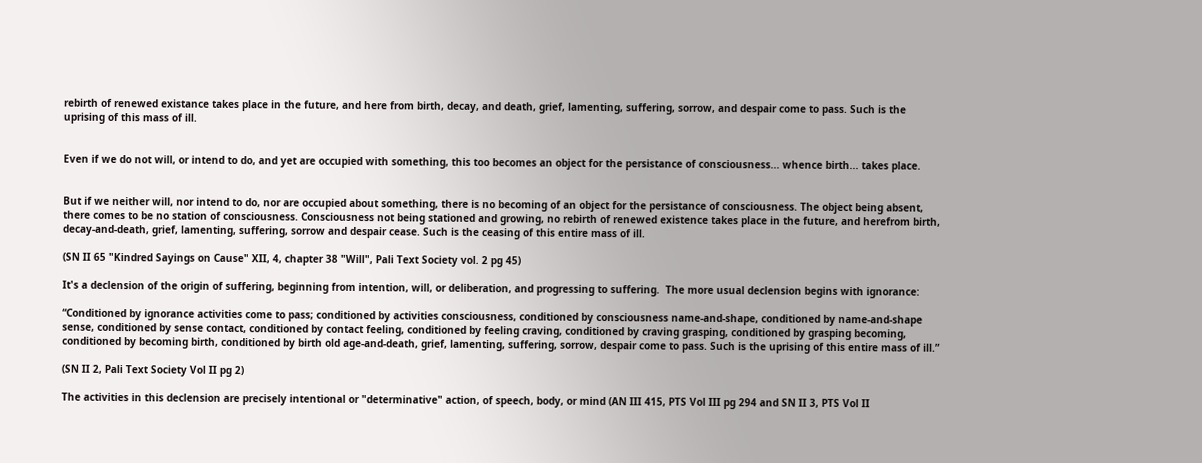rebirth of renewed existance takes place in the future, and here from birth, decay, and death, grief, lamenting, suffering, sorrow, and despair come to pass. Such is the uprising of this mass of ill.


Even if we do not will, or intend to do, and yet are occupied with something, this too becomes an object for the persistance of consciousness... whence birth... takes place.


But if we neither will, nor intend to do, nor are occupied about something, there is no becoming of an object for the persistance of consciousness. The object being absent, there comes to be no station of consciousness. Consciousness not being stationed and growing, no rebirth of renewed existence takes place in the future, and herefrom birth, decay-and-death, grief, lamenting, suffering, sorrow and despair cease. Such is the ceasing of this entire mass of ill.

(SN II 65 "Kindred Sayings on Cause" XII, 4, chapter 38 "Will", Pali Text Society vol. 2 pg 45)

It's a declension of the origin of suffering, beginning from intention, will, or deliberation, and progressing to suffering.  The more usual declension begins with ignorance:

“Conditioned by ignorance activities come to pass; conditioned by activities consciousness, conditioned by consciousness name-and-shape, conditioned by name-and-shape sense, conditioned by sense contact, conditioned by contact feeling, conditioned by feeling craving, conditioned by craving grasping, conditioned by grasping becoming, conditioned by becoming birth, conditioned by birth old age-and-death, grief, lamenting, suffering, sorrow, despair come to pass. Such is the uprising of this entire mass of ill.”

(SN II 2, Pali Text Society Vol II pg 2)

The activities in this declension are precisely intentional or "determinative" action, of speech, body, or mind (AN III 415, PTS Vol III pg 294 and SN II 3, PTS Vol II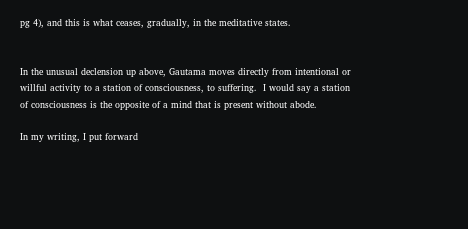pg 4), and this is what ceases, gradually, in the meditative states.


In the unusual declension up above, Gautama moves directly from intentional or willful activity to a station of consciousness, to suffering.  I would say a station of consciousness is the opposite of a mind that is present without abode.

In my writing, I put forward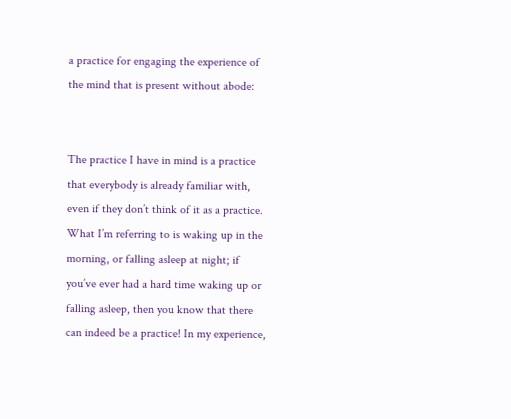a practice for engaging the experience of the mind that is present without abode:


The practice I have in mind is a practice that everybody is already familiar with, even if they don’t think of it as a practice. What I’m referring to is waking up in the morning, or falling asleep at night; if you’ve ever had a hard time waking up or falling asleep, then you know that there can indeed be a practice! In my experience,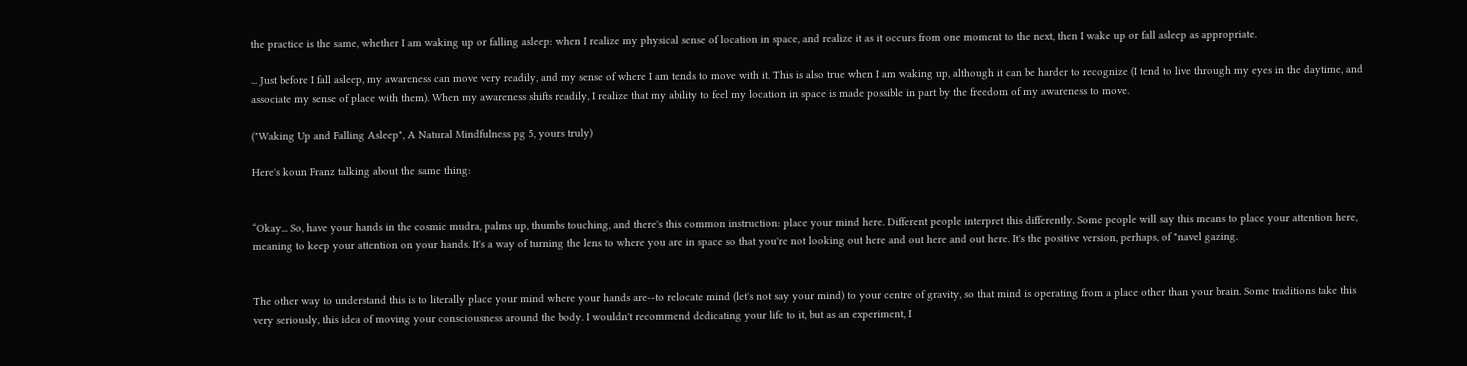the practice is the same, whether I am waking up or falling asleep: when I realize my physical sense of location in space, and realize it as it occurs from one moment to the next, then I wake up or fall asleep as appropriate.

... Just before I fall asleep, my awareness can move very readily, and my sense of where I am tends to move with it. This is also true when I am waking up, although it can be harder to recognize (I tend to live through my eyes in the daytime, and associate my sense of place with them). When my awareness shifts readily, I realize that my ability to feel my location in space is made possible in part by the freedom of my awareness to move.

("Waking Up and Falling Asleep", A Natural Mindfulness pg 5, yours truly)

Here's koun Franz talking about the same thing:


“Okay... So, have your hands in the cosmic mudra, palms up, thumbs touching, and there's this common instruction: place your mind here. Different people interpret this differently. Some people will say this means to place your attention here, meaning to keep your attention on your hands. It's a way of turning the lens to where you are in space so that you're not looking out here and out here and out here. It's the positive version, perhaps, of "navel gazing.


The other way to understand this is to literally place your mind where your hands are--to relocate mind (let's not say your mind) to your centre of gravity, so that mind is operating from a place other than your brain. Some traditions take this very seriously, this idea of moving your consciousness around the body. I wouldn't recommend dedicating your life to it, but as an experiment, I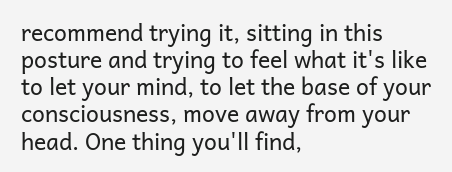recommend trying it, sitting in this posture and trying to feel what it's like to let your mind, to let the base of your consciousness, move away from your head. One thing you'll find,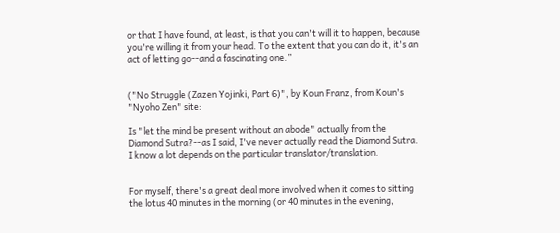or that I have found, at least, is that you can't will it to happen, because you're willing it from your head. To the extent that you can do it, it's an act of letting go--and a fascinating one.”


("No Struggle (Zazen Yojinki, Part 6)", by Koun Franz, from Koun's "Nyoho Zen" site:

Is "let the mind be present without an abode" actually from the Diamond Sutra?--as I said, I've never actually read the Diamond Sutra.  I know a lot depends on the particular translator/translation.


For myself, there's a great deal more involved when it comes to sitting the lotus 40 minutes in the morning (or 40 minutes in the evening,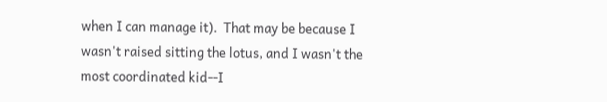when I can manage it).  That may be because I wasn't raised sitting the lotus, and I wasn't the most coordinated kid--I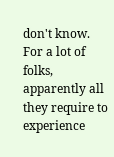don't know.  For a lot of folks, apparently all they require to experience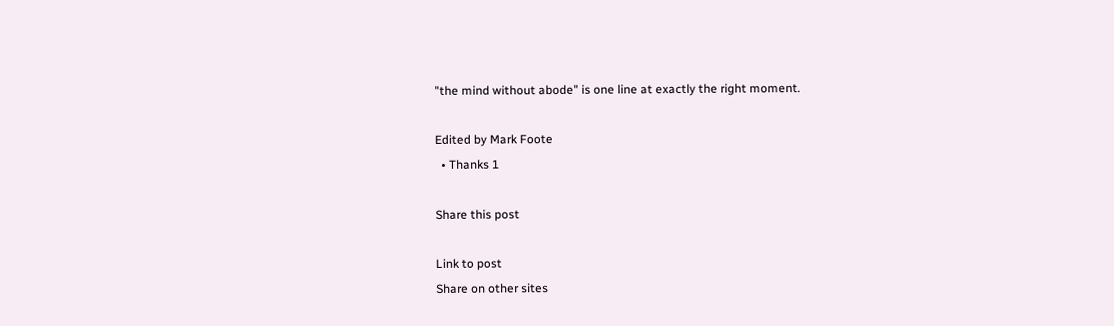"the mind without abode" is one line at exactly the right moment.

Edited by Mark Foote
  • Thanks 1

Share this post

Link to post
Share on other sites